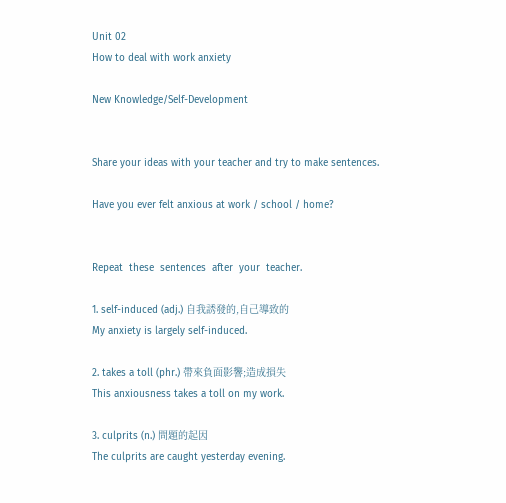Unit 02
How to deal with work anxiety

New Knowledge/Self-Development


Share your ideas with your teacher and try to make sentences.

Have you ever felt anxious at work / school / home?


Repeat  these  sentences  after  your  teacher.

1. self-induced (adj.) 自我誘發的,自己導致的
My anxiety is largely self-induced.

2. takes a toll (phr.) 帶來負面影響;造成損失
This anxiousness takes a toll on my work.

3. culprits (n.) 問題的起因
The culprits are caught yesterday evening.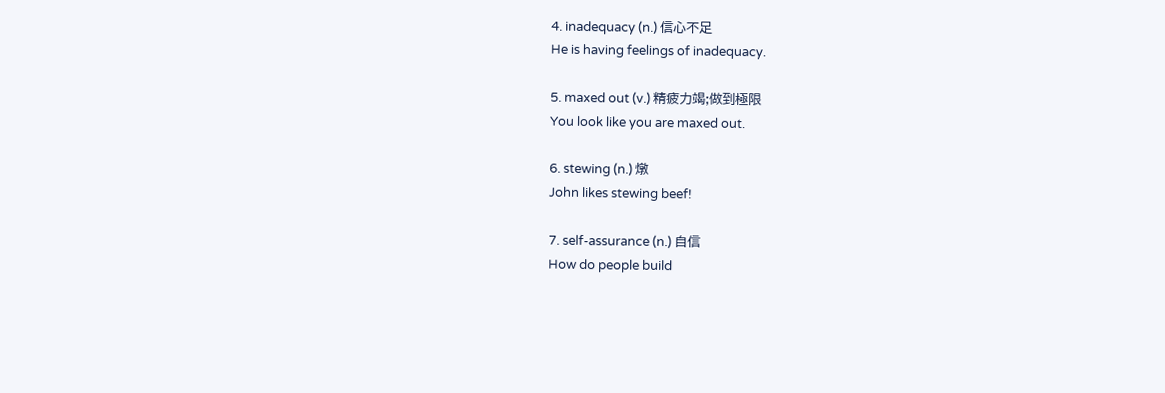4. inadequacy (n.) 信心不足
He is having feelings of inadequacy.

5. maxed out (v.) 精疲力竭;做到極限
You look like you are maxed out.

6. stewing (n.) 燉
John likes stewing beef!

7. self-assurance (n.) 自信
How do people build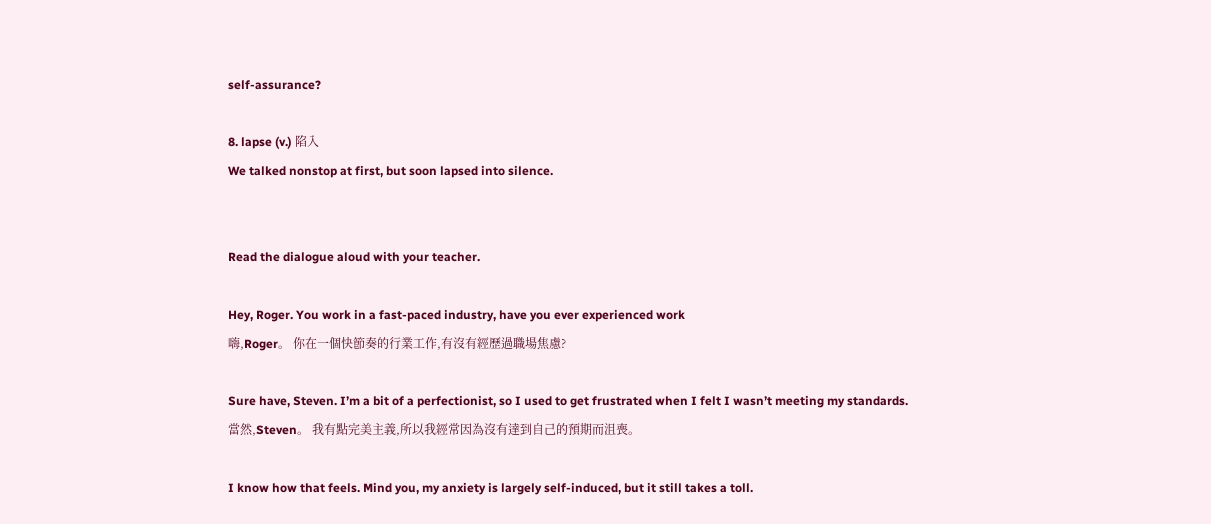self-assurance?

8. lapse (v.) 陷入
We talked nonstop at first, but soon lapsed into silence.


Read the dialogue aloud with your teacher.

Hey, Roger. You work in a fast-paced industry, have you ever experienced work
嗨,Roger。 你在一個快節奏的行業工作,有沒有經歷過職場焦慮?

Sure have, Steven. I’m a bit of a perfectionist, so I used to get frustrated when I felt I wasn’t meeting my standards.
當然,Steven。 我有點完美主義,所以我經常因為沒有達到自己的預期而沮喪。

I know how that feels. Mind you, my anxiety is largely self-induced, but it still takes a toll.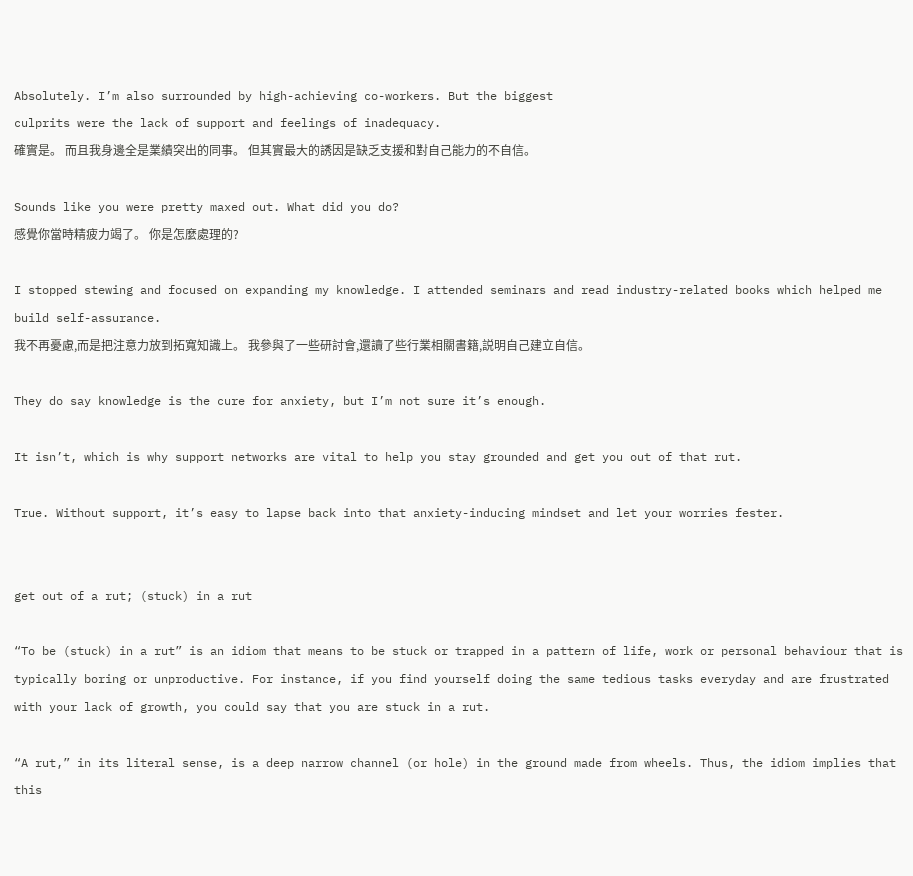Absolutely. I’m also surrounded by high-achieving co-workers. But the biggest
culprits were the lack of support and feelings of inadequacy.
確實是。 而且我身邊全是業績突出的同事。 但其實最大的誘因是缺乏支援和對自己能力的不自信。

Sounds like you were pretty maxed out. What did you do?
感覺你當時精疲力竭了。 你是怎麼處理的?

I stopped stewing and focused on expanding my knowledge. I attended seminars and read industry-related books which helped me build self-assurance.
我不再憂慮,而是把注意力放到拓寬知識上。 我參與了一些研討會,還讀了些行業相關書籍,説明自己建立自信。

They do say knowledge is the cure for anxiety, but I’m not sure it’s enough.

It isn’t, which is why support networks are vital to help you stay grounded and get you out of that rut.

True. Without support, it’s easy to lapse back into that anxiety-inducing mindset and let your worries fester.


get out of a rut; (stuck) in a rut

“To be (stuck) in a rut” is an idiom that means to be stuck or trapped in a pattern of life, work or personal behaviour that is typically boring or unproductive. For instance, if you find yourself doing the same tedious tasks everyday and are frustrated with your lack of growth, you could say that you are stuck in a rut.

“A rut,” in its literal sense, is a deep narrow channel (or hole) in the ground made from wheels. Thus, the idiom implies that this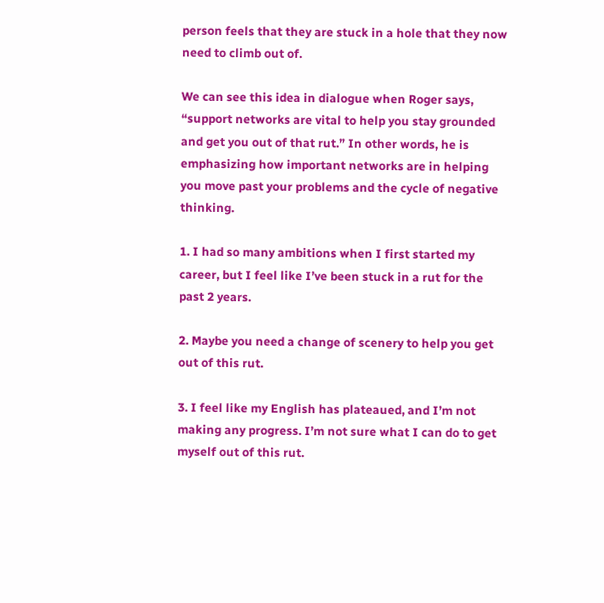person feels that they are stuck in a hole that they now need to climb out of.

We can see this idea in dialogue when Roger says, “support networks are vital to help you stay grounded and get you out of that rut.” In other words, he is emphasizing how important networks are in helping you move past your problems and the cycle of negative thinking.

1. I had so many ambitions when I first started my career, but I feel like I’ve been stuck in a rut for the past 2 years.

2. Maybe you need a change of scenery to help you get out of this rut.

3. I feel like my English has plateaued, and I’m not making any progress. I’m not sure what I can do to get myself out of this rut.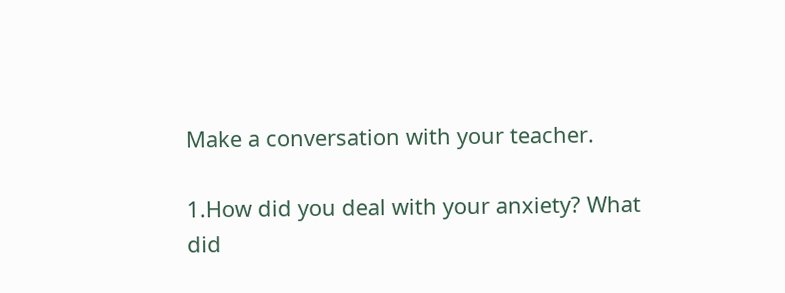Make a conversation with your teacher.

1.How did you deal with your anxiety? What did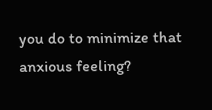you do to minimize that anxious feeling?